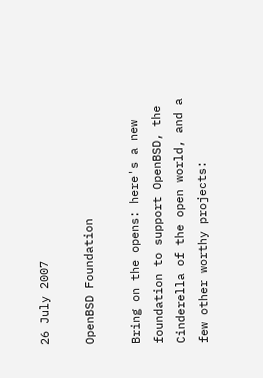26 July 2007

OpenBSD Foundation

Bring on the opens: here's a new foundation to support OpenBSD, the Cinderella of the open world, and a few other worthy projects: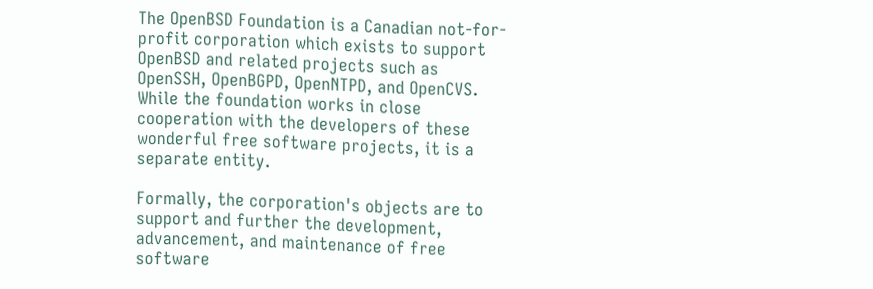The OpenBSD Foundation is a Canadian not-for-profit corporation which exists to support OpenBSD and related projects such as OpenSSH, OpenBGPD, OpenNTPD, and OpenCVS. While the foundation works in close cooperation with the developers of these wonderful free software projects, it is a separate entity.

Formally, the corporation's objects are to support and further the development, advancement, and maintenance of free software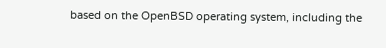based on the OpenBSD operating system, including the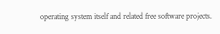operating system itself and related free software projects.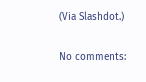(Via Slashdot.)

No comments: